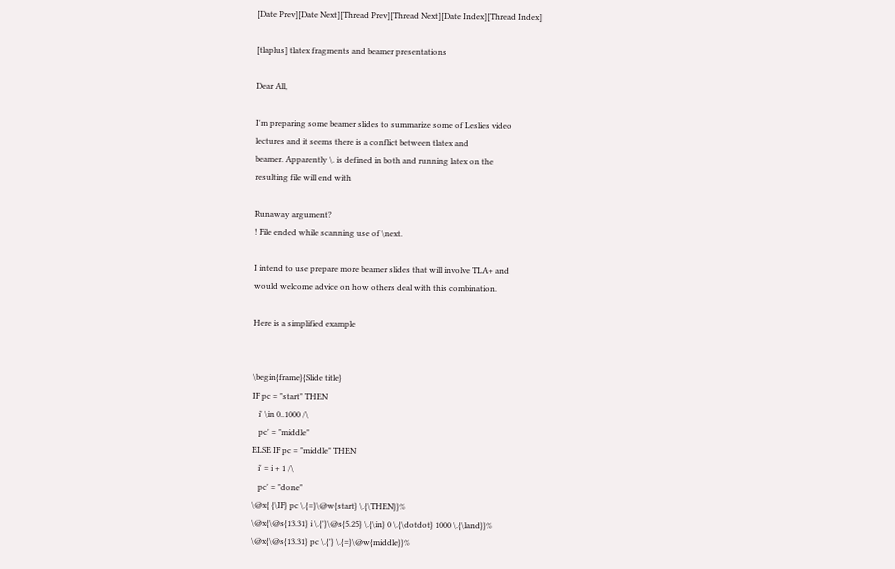[Date Prev][Date Next][Thread Prev][Thread Next][Date Index][Thread Index]

[tlaplus] tlatex fragments and beamer presentations

Dear All,

I'm preparing some beamer slides to summarize some of Leslies video
lectures and it seems there is a conflict between tlatex and
beamer. Apparently \. is defined in both and running latex on the
resulting file will end with

Runaway argument?
! File ended while scanning use of \next.

I intend to use prepare more beamer slides that will involve TLA+ and
would welcome advice on how others deal with this combination.

Here is a simplified example


\begin{frame}{Slide title}
IF pc = "start" THEN
   i' \in 0..1000 /\
   pc' = "middle"
ELSE IF pc = "middle" THEN
   i' = i + 1 /\
   pc' = "done"
\@x{ {\IF} pc \.{=}\@w{start} \.{\THEN}}%
\@x{\@s{13.31} i \.{'}\@s{5.25} \.{\in} 0 \.{\dotdot} 1000 \.{\land}}%
\@x{\@s{13.31} pc \.{'} \.{=}\@w{middle}}%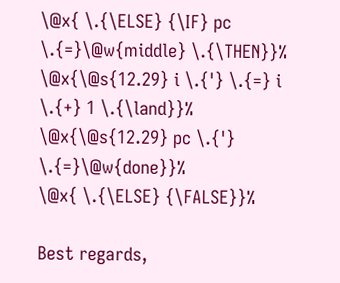\@x{ \.{\ELSE} {\IF} pc \.{=}\@w{middle} \.{\THEN}}%
\@x{\@s{12.29} i \.{'} \.{=} i \.{+} 1 \.{\land}}%
\@x{\@s{12.29} pc \.{'} \.{=}\@w{done}}%
\@x{ \.{\ELSE} {\FALSE}}%

Best regards,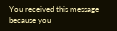You received this message because you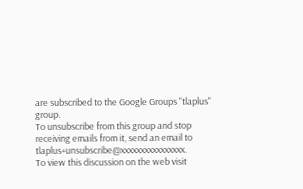are subscribed to the Google Groups "tlaplus" group.
To unsubscribe from this group and stop receiving emails from it, send an email to tlaplus+unsubscribe@xxxxxxxxxxxxxxxx.
To view this discussion on the web visit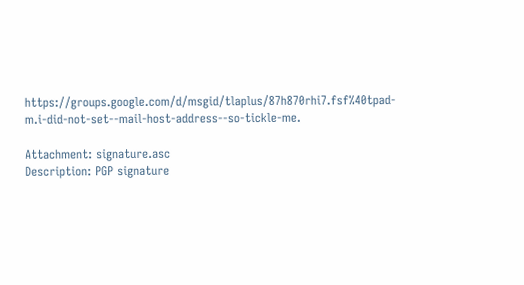https://groups.google.com/d/msgid/tlaplus/87h870rhi7.fsf%40tpad-m.i-did-not-set--mail-host-address--so-tickle-me.

Attachment: signature.asc
Description: PGP signature